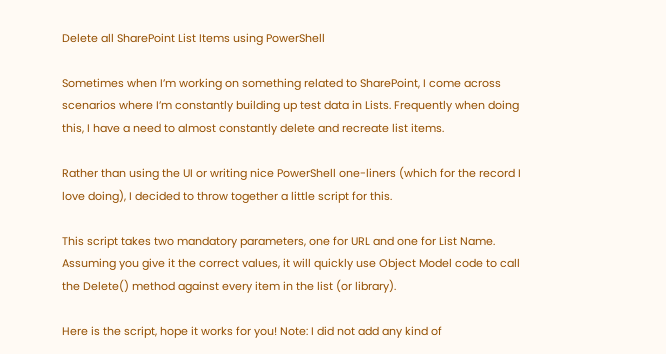Delete all SharePoint List Items using PowerShell

Sometimes when I’m working on something related to SharePoint, I come across scenarios where I’m constantly building up test data in Lists. Frequently when doing this, I have a need to almost constantly delete and recreate list items.

Rather than using the UI or writing nice PowerShell one-liners (which for the record I love doing), I decided to throw together a little script for this.

This script takes two mandatory parameters, one for URL and one for List Name. Assuming you give it the correct values, it will quickly use Object Model code to call the Delete() method against every item in the list (or library).

Here is the script, hope it works for you! Note: I did not add any kind of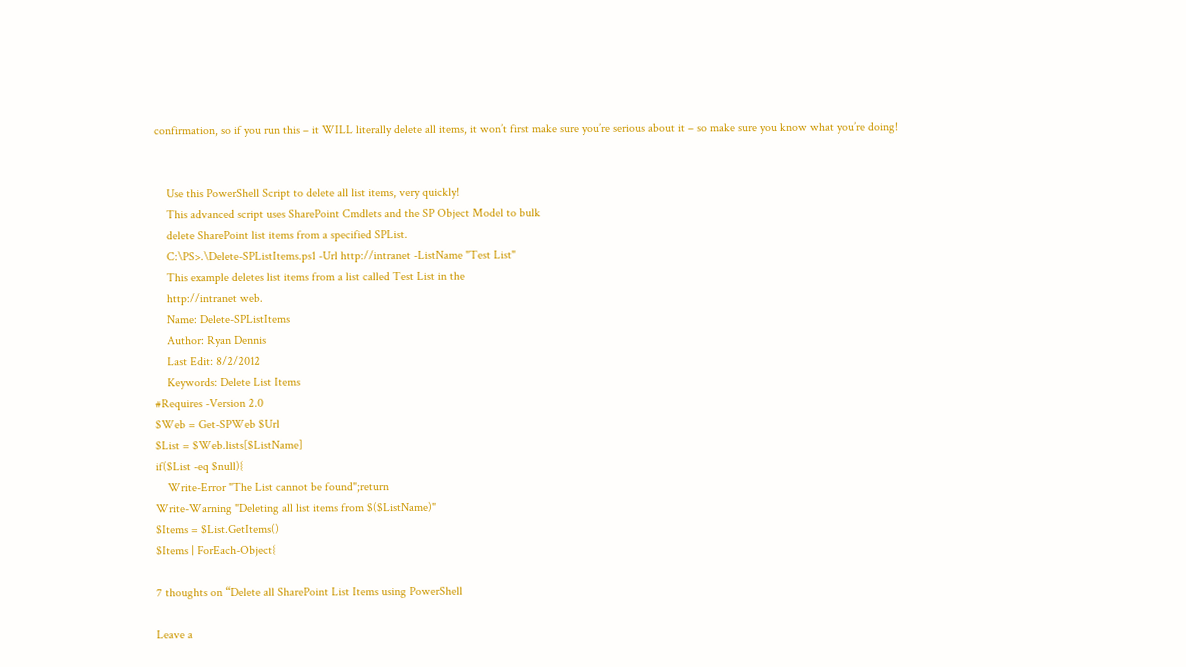confirmation, so if you run this – it WILL literally delete all items, it won’t first make sure you’re serious about it – so make sure you know what you’re doing!


    Use this PowerShell Script to delete all list items, very quickly!
    This advanced script uses SharePoint Cmdlets and the SP Object Model to bulk
    delete SharePoint list items from a specified SPList.
    C:\PS>.\Delete-SPListItems.ps1 -Url http://intranet -ListName "Test List"
    This example deletes list items from a list called Test List in the
    http://intranet web.
    Name: Delete-SPListItems
    Author: Ryan Dennis
    Last Edit: 8/2/2012
    Keywords: Delete List Items
#Requires -Version 2.0
$Web = Get-SPWeb $Url
$List = $Web.lists[$ListName]
if($List -eq $null){
    Write-Error "The List cannot be found";return
Write-Warning "Deleting all list items from $($ListName)"
$Items = $List.GetItems()
$Items | ForEach-Object{

7 thoughts on “Delete all SharePoint List Items using PowerShell

Leave a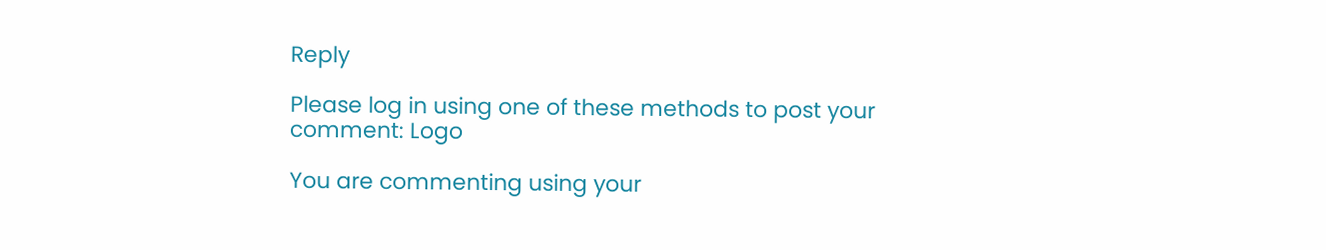Reply

Please log in using one of these methods to post your comment: Logo

You are commenting using your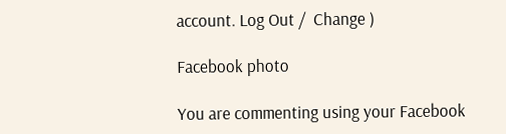account. Log Out /  Change )

Facebook photo

You are commenting using your Facebook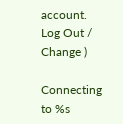account. Log Out /  Change )

Connecting to %s